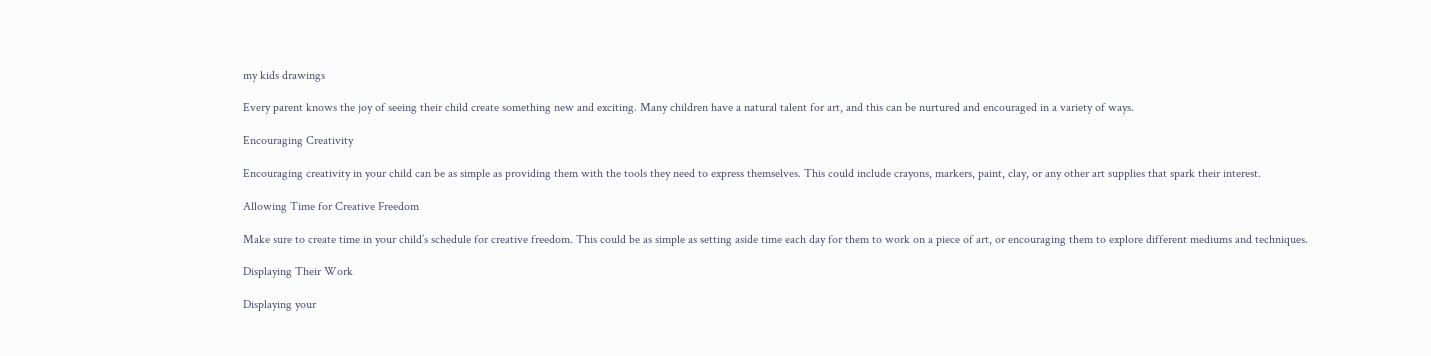my kids drawings

Every parent knows the joy of seeing their child create something new and exciting. Many children have a natural talent for art, and this can be nurtured and encouraged in a variety of ways.

Encouraging Creativity

Encouraging creativity in your child can be as simple as providing them with the tools they need to express themselves. This could include crayons, markers, paint, clay, or any other art supplies that spark their interest.

Allowing Time for Creative Freedom

Make sure to create time in your child’s schedule for creative freedom. This could be as simple as setting aside time each day for them to work on a piece of art, or encouraging them to explore different mediums and techniques.

Displaying Their Work

Displaying your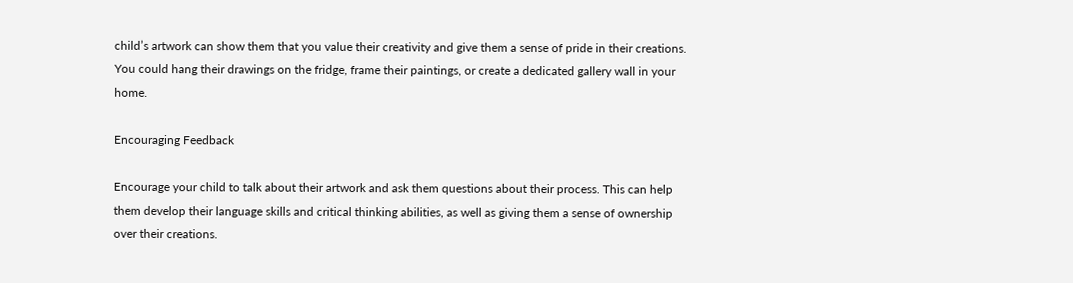child’s artwork can show them that you value their creativity and give them a sense of pride in their creations. You could hang their drawings on the fridge, frame their paintings, or create a dedicated gallery wall in your home.

Encouraging Feedback

Encourage your child to talk about their artwork and ask them questions about their process. This can help them develop their language skills and critical thinking abilities, as well as giving them a sense of ownership over their creations.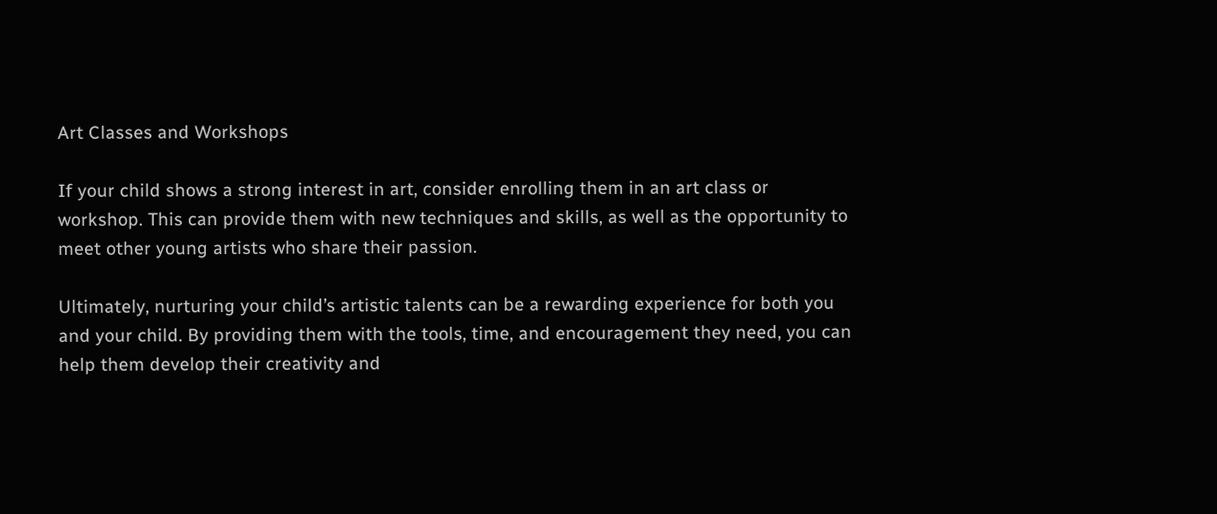Art Classes and Workshops

If your child shows a strong interest in art, consider enrolling them in an art class or workshop. This can provide them with new techniques and skills, as well as the opportunity to meet other young artists who share their passion.

Ultimately, nurturing your child’s artistic talents can be a rewarding experience for both you and your child. By providing them with the tools, time, and encouragement they need, you can help them develop their creativity and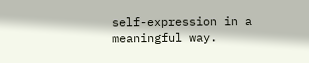self-expression in a meaningful way.